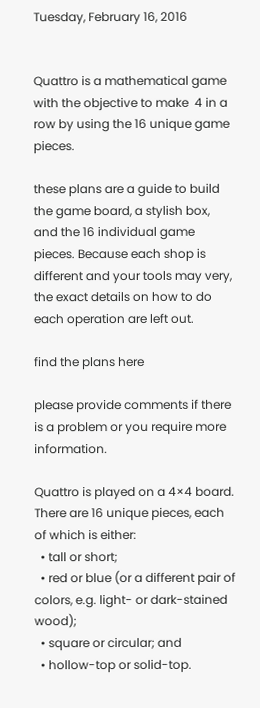Tuesday, February 16, 2016


Quattro is a mathematical game with the objective to make  4 in a row by using the 16 unique game pieces.

these plans are a guide to build the game board, a stylish box, and the 16 individual game pieces. Because each shop is different and your tools may very, the exact details on how to do each operation are left out.

find the plans here

please provide comments if there is a problem or you require more information.

Quattro is played on a 4×4 board. There are 16 unique pieces, each of which is either:
  • tall or short;
  • red or blue (or a different pair of colors, e.g. light- or dark-stained wood);
  • square or circular; and
  • hollow-top or solid-top.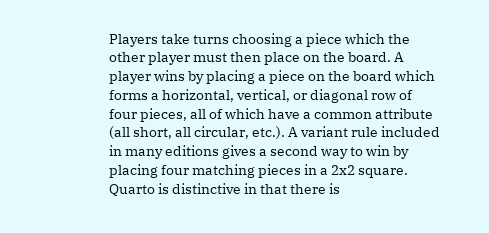Players take turns choosing a piece which the other player must then place on the board. A player wins by placing a piece on the board which forms a horizontal, vertical, or diagonal row of four pieces, all of which have a common attribute (all short, all circular, etc.). A variant rule included in many editions gives a second way to win by placing four matching pieces in a 2x2 square.
Quarto is distinctive in that there is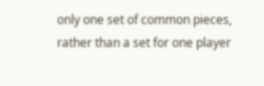only one set of common pieces, rather than a set for one player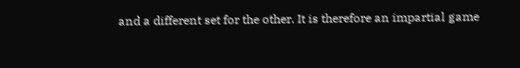and a different set for the other. It is therefore an impartial game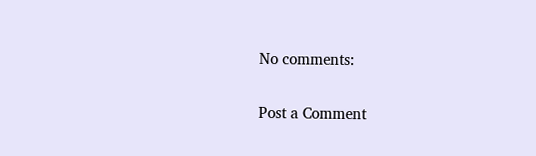No comments:

Post a Comment